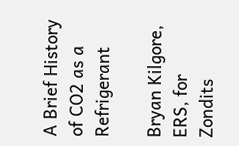A Brief History of CO2 as a Refrigerant

Bryan Kilgore, ERS, for Zondits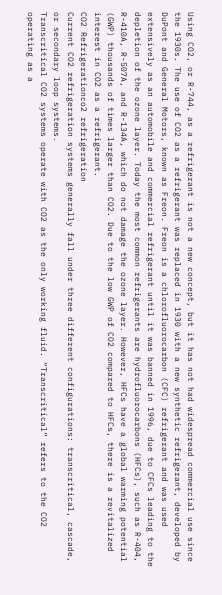Using CO2, or R-744, as a refrigerant is not a new concept, but it has not had widespread commercial use since the 1930s. The use of CO2 as a refrigerant was replaced in 1930 with a new synthetic refrigerant, developed by DuPont and General Motors, known as Freon. Freon is a chlorofluorocarbon (CFC) refrigerant and was used extensively as an automobile and commercial refrigerant until it was banned in 1996, due to CFCs leading to the depletion of the ozone layer. Today the most common refrigerants are hydrofluorocarbons (HFCs), such as R-404, R-410A, R-507A, and R-134A, which do not damage the ozone layer. However, HFCs have a global warming potential (GWP) thousands of times larger than CO2. Due to the low GWP of CO2 compared to HFCs, there is a revitalized interest in CO2 as a refrigerant.
CO2 Refrigerationco2 refrigeration
Current CO2 refrigeration systems generally fall under three different configurations: transcritical, cascade, or secondary loop systems.
Transcritical CO2 systems operate with CO2 as the only working fluid. “Transcritical” refers to the CO2 operating as a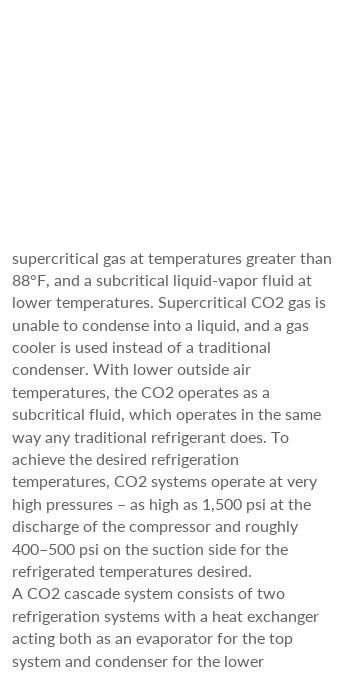supercritical gas at temperatures greater than 88°F, and a subcritical liquid-vapor fluid at lower temperatures. Supercritical CO2 gas is unable to condense into a liquid, and a gas cooler is used instead of a traditional condenser. With lower outside air temperatures, the CO2 operates as a subcritical fluid, which operates in the same way any traditional refrigerant does. To achieve the desired refrigeration temperatures, CO2 systems operate at very high pressures – as high as 1,500 psi at the discharge of the compressor and roughly 400–500 psi on the suction side for the refrigerated temperatures desired.
A CO2 cascade system consists of two refrigeration systems with a heat exchanger acting both as an evaporator for the top system and condenser for the lower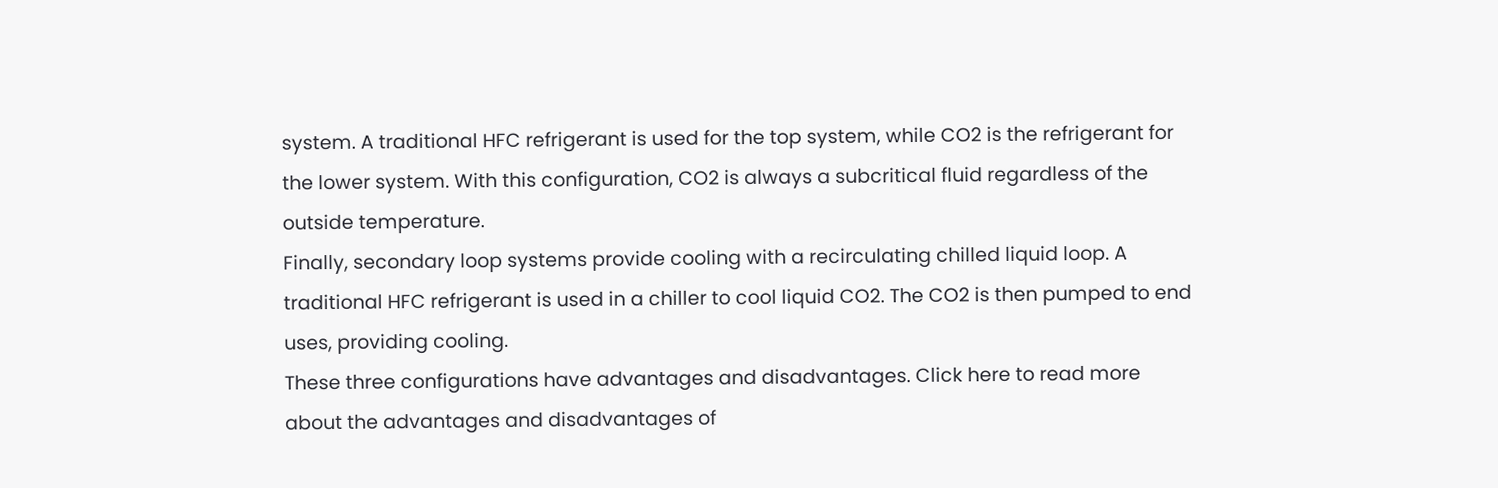system. A traditional HFC refrigerant is used for the top system, while CO2 is the refrigerant for the lower system. With this configuration, CO2 is always a subcritical fluid regardless of the outside temperature.
Finally, secondary loop systems provide cooling with a recirculating chilled liquid loop. A traditional HFC refrigerant is used in a chiller to cool liquid CO2. The CO2 is then pumped to end uses, providing cooling.
These three configurations have advantages and disadvantages. Click here to read more about the advantages and disadvantages of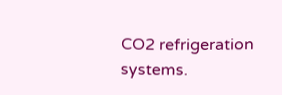CO2 refrigeration systems.